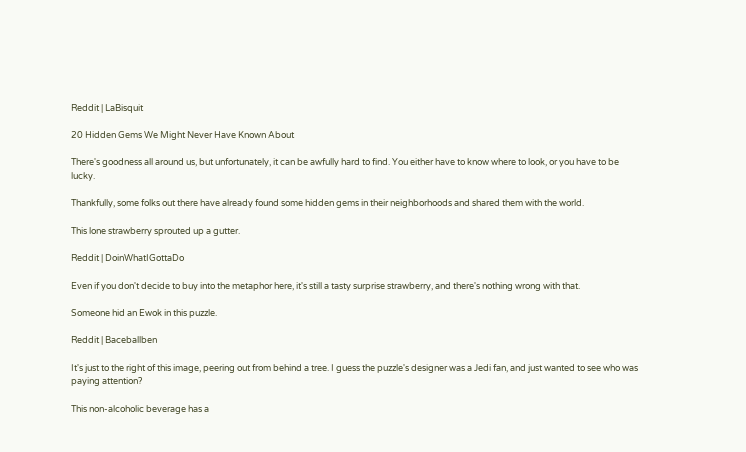Reddit | LaBisquit

20 Hidden Gems We Might Never Have Known About

There's goodness all around us, but unfortunately, it can be awfully hard to find. You either have to know where to look, or you have to be lucky.

Thankfully, some folks out there have already found some hidden gems in their neighborhoods and shared them with the world.

This lone strawberry sprouted up a gutter.

Reddit | DoinWhatIGottaDo

Even if you don't decide to buy into the metaphor here, it's still a tasty surprise strawberry, and there's nothing wrong with that.

Someone hid an Ewok in this puzzle.

Reddit | Baceballben

It's just to the right of this image, peering out from behind a tree. I guess the puzzle's designer was a Jedi fan, and just wanted to see who was paying attention?

This non-alcoholic beverage has a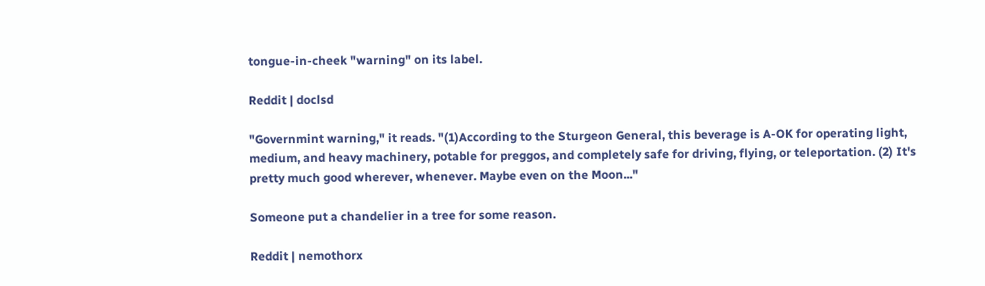tongue-in-cheek "warning" on its label.

Reddit | doclsd

"Governmint warning," it reads. "(1)According to the Sturgeon General, this beverage is A-OK for operating light, medium, and heavy machinery, potable for preggos, and completely safe for driving, flying, or teleportation. (2) It's pretty much good wherever, whenever. Maybe even on the Moon..."

Someone put a chandelier in a tree for some reason.

Reddit | nemothorx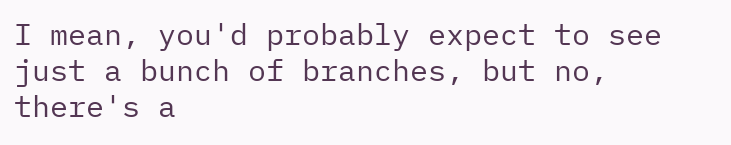I mean, you'd probably expect to see just a bunch of branches, but no, there's a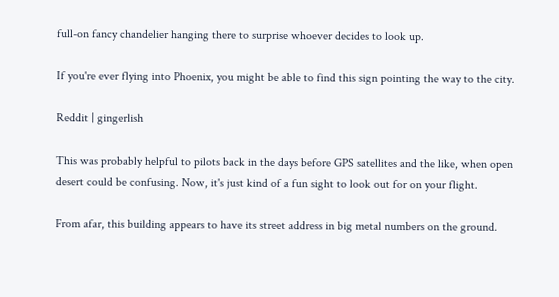full-on fancy chandelier hanging there to surprise whoever decides to look up.

If you're ever flying into Phoenix, you might be able to find this sign pointing the way to the city.

Reddit | gingerlish

This was probably helpful to pilots back in the days before GPS satellites and the like, when open desert could be confusing. Now, it's just kind of a fun sight to look out for on your flight.

From afar, this building appears to have its street address in big metal numbers on the ground.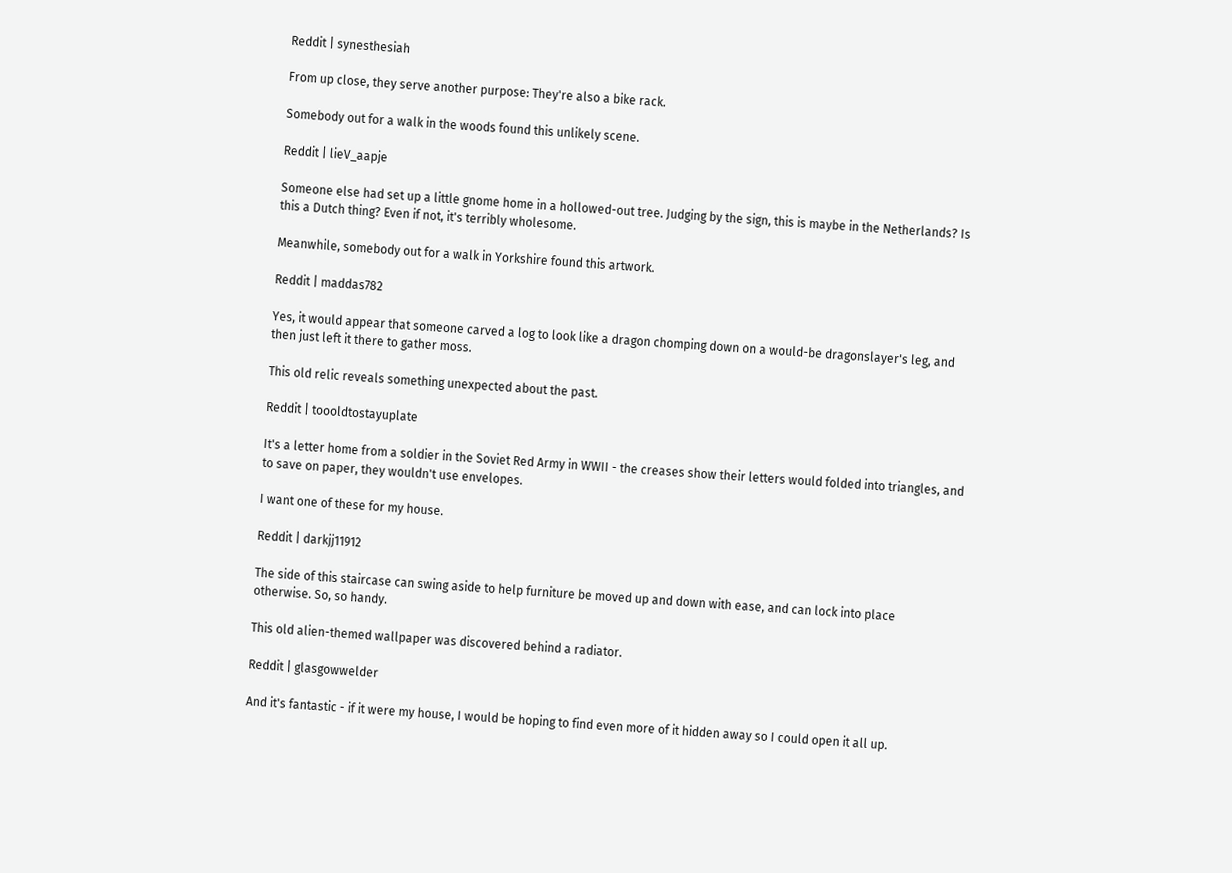Reddit | synesthesiah

From up close, they serve another purpose: They're also a bike rack.

Somebody out for a walk in the woods found this unlikely scene.

Reddit | lieV_aapje

Someone else had set up a little gnome home in a hollowed-out tree. Judging by the sign, this is maybe in the Netherlands? Is this a Dutch thing? Even if not, it's terribly wholesome.

Meanwhile, somebody out for a walk in Yorkshire found this artwork.

Reddit | maddas782

Yes, it would appear that someone carved a log to look like a dragon chomping down on a would-be dragonslayer's leg, and then just left it there to gather moss.

This old relic reveals something unexpected about the past.

Reddit | toooldtostayuplate

It's a letter home from a soldier in the Soviet Red Army in WWII - the creases show their letters would folded into triangles, and to save on paper, they wouldn't use envelopes.

I want one of these for my house.

Reddit | darkjj11912

The side of this staircase can swing aside to help furniture be moved up and down with ease, and can lock into place otherwise. So, so handy.

This old alien-themed wallpaper was discovered behind a radiator.

Reddit | glasgowwelder

And it's fantastic - if it were my house, I would be hoping to find even more of it hidden away so I could open it all up.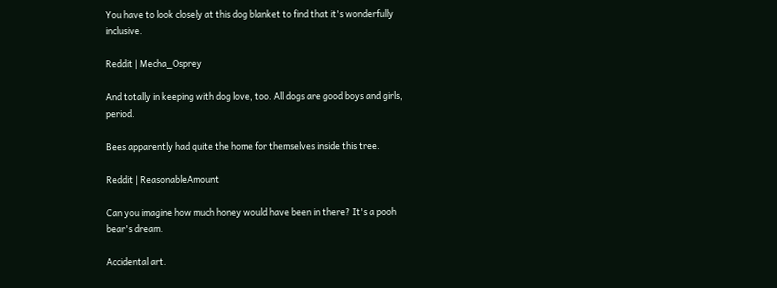You have to look closely at this dog blanket to find that it's wonderfully inclusive.

Reddit | Mecha_Osprey

And totally in keeping with dog love, too. All dogs are good boys and girls, period.

Bees apparently had quite the home for themselves inside this tree.

Reddit | ReasonableAmount

Can you imagine how much honey would have been in there? It's a pooh bear's dream.

Accidental art.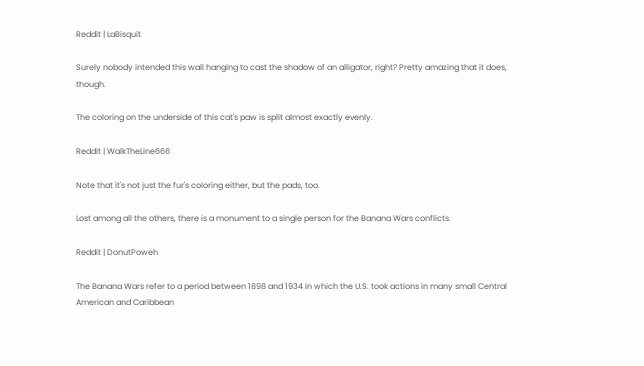Reddit | LaBisquit

Surely nobody intended this wall hanging to cast the shadow of an alligator, right? Pretty amazing that it does, though.

The coloring on the underside of this cat's paw is split almost exactly evenly.

Reddit | WalkTheLine666

Note that it's not just the fur's coloring either, but the pads, too.

Lost among all the others, there is a monument to a single person for the Banana Wars conflicts.

Reddit | DonutPoweh

The Banana Wars refer to a period between 1898 and 1934 in which the U.S. took actions in many small Central American and Caribbean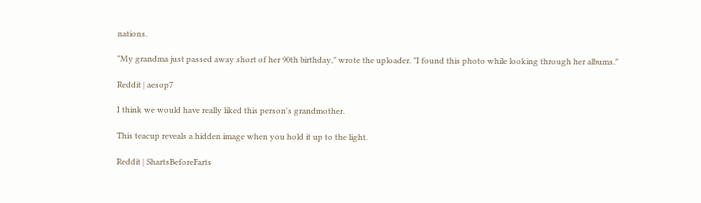nations.

"My grandma just passed away short of her 90th birthday," wrote the uploader. "I found this photo while looking through her albums."

Reddit | aesop7

I think we would have really liked this person's grandmother.

This teacup reveals a hidden image when you hold it up to the light.

Reddit | ShartsBeforeFarts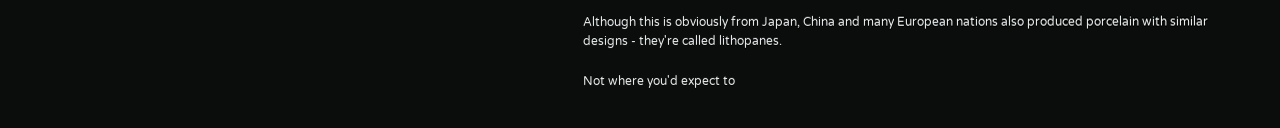Although this is obviously from Japan, China and many European nations also produced porcelain with similar designs - they're called lithopanes.

Not where you'd expect to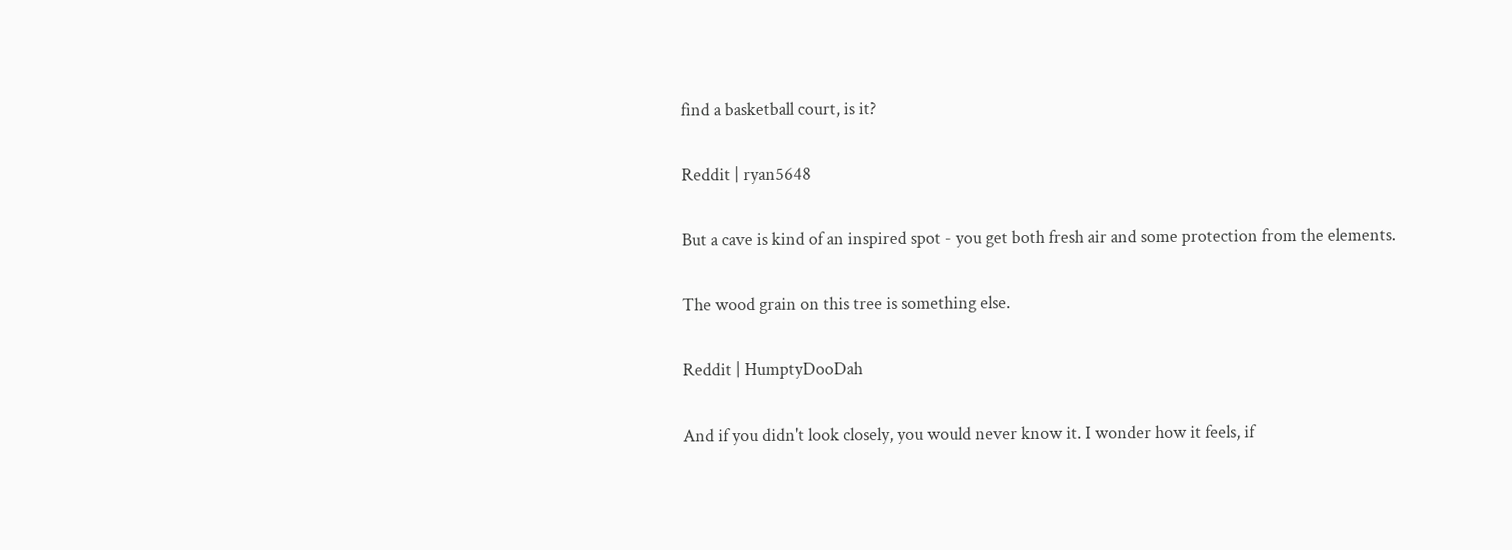find a basketball court, is it?

Reddit | ryan5648

But a cave is kind of an inspired spot - you get both fresh air and some protection from the elements.

The wood grain on this tree is something else.

Reddit | HumptyDooDah

And if you didn't look closely, you would never know it. I wonder how it feels, if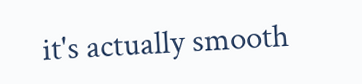it's actually smooth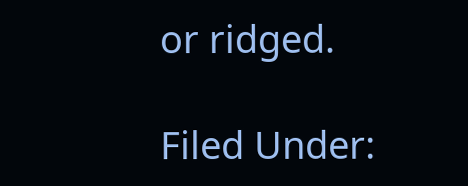or ridged.

Filed Under: